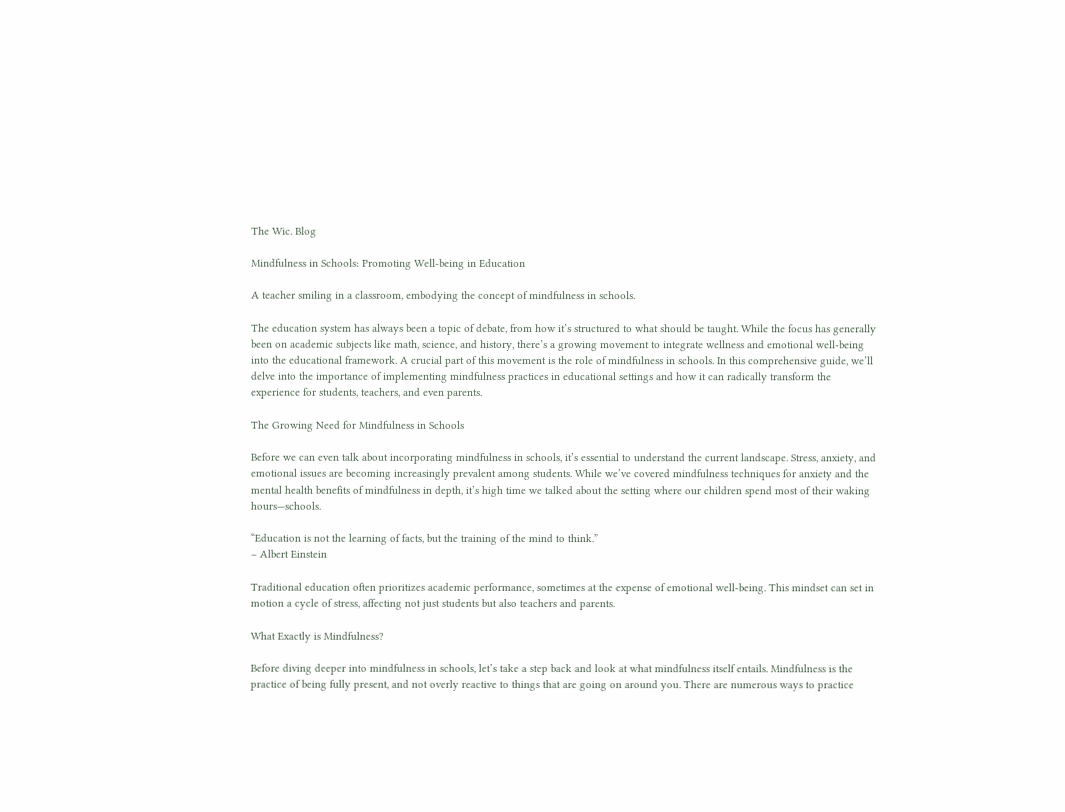The Wic. Blog

Mindfulness in Schools: Promoting Well-being in Education

A teacher smiling in a classroom, embodying the concept of mindfulness in schools.

The education system has always been a topic of debate, from how it’s structured to what should be taught. While the focus has generally been on academic subjects like math, science, and history, there’s a growing movement to integrate wellness and emotional well-being into the educational framework. A crucial part of this movement is the role of mindfulness in schools. In this comprehensive guide, we’ll delve into the importance of implementing mindfulness practices in educational settings and how it can radically transform the experience for students, teachers, and even parents.

The Growing Need for Mindfulness in Schools

Before we can even talk about incorporating mindfulness in schools, it’s essential to understand the current landscape. Stress, anxiety, and emotional issues are becoming increasingly prevalent among students. While we’ve covered mindfulness techniques for anxiety and the mental health benefits of mindfulness in depth, it’s high time we talked about the setting where our children spend most of their waking hours—schools.

“Education is not the learning of facts, but the training of the mind to think.”
– Albert Einstein

Traditional education often prioritizes academic performance, sometimes at the expense of emotional well-being. This mindset can set in motion a cycle of stress, affecting not just students but also teachers and parents.

What Exactly is Mindfulness?

Before diving deeper into mindfulness in schools, let’s take a step back and look at what mindfulness itself entails. Mindfulness is the practice of being fully present, and not overly reactive to things that are going on around you. There are numerous ways to practice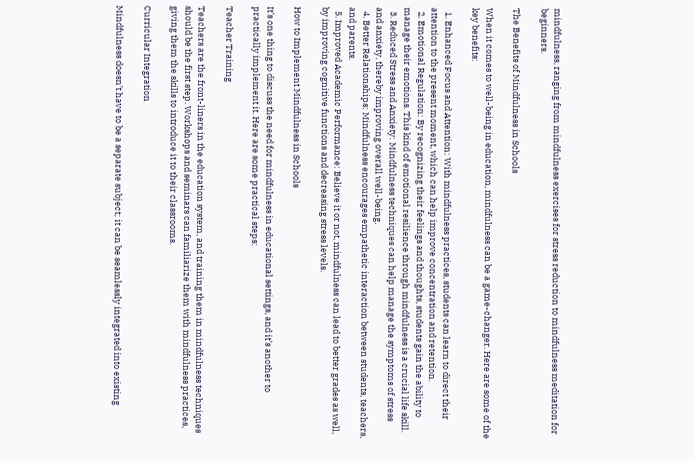mindfulness, ranging from mindfulness exercises for stress reduction to mindfulness meditation for beginners.

The Benefits of Mindfulness in Schools

When it comes to well-being in education, mindfulness can be a game-changer. Here are some of the key benefits:

  1. Enhanced Focus and Attention: With mindfulness practices, students can learn to direct their attention to the present moment, which can help improve concentration and retention.
  2. Emotional Regulation: By recognizing their feelings and thoughts, students gain the ability to manage their emotions. This kind of emotional resilience through mindfulness is a crucial life skill.
  3. Reduced Stress and Anxiety: Mindfulness techniques can help manage the symptoms of stress and anxiety, thereby improving overall well-being.
  4. Better Relationships: Mindfulness encourages empathetic interaction between students, teachers, and parents.
  5. Improved Academic Performance: Believe it or not, mindfulness can lead to better grades as well, by improving cognitive functions and decreasing stress levels.

How to Implement Mindfulness in Schools

It’s one thing to discuss the need for mindfulness in educational settings, and it’s another to practically implement it. Here are some practical steps:

Teacher Training

Teachers are the front-liners in the education system, and training them in mindfulness techniques should be the first step. Workshops and seminars can familiarize them with mindfulness practices, giving them the skills to introduce it to their classrooms.

Curricular Integration

Mindfulness doesn’t have to be a separate subject; it can be seamlessly integrated into existing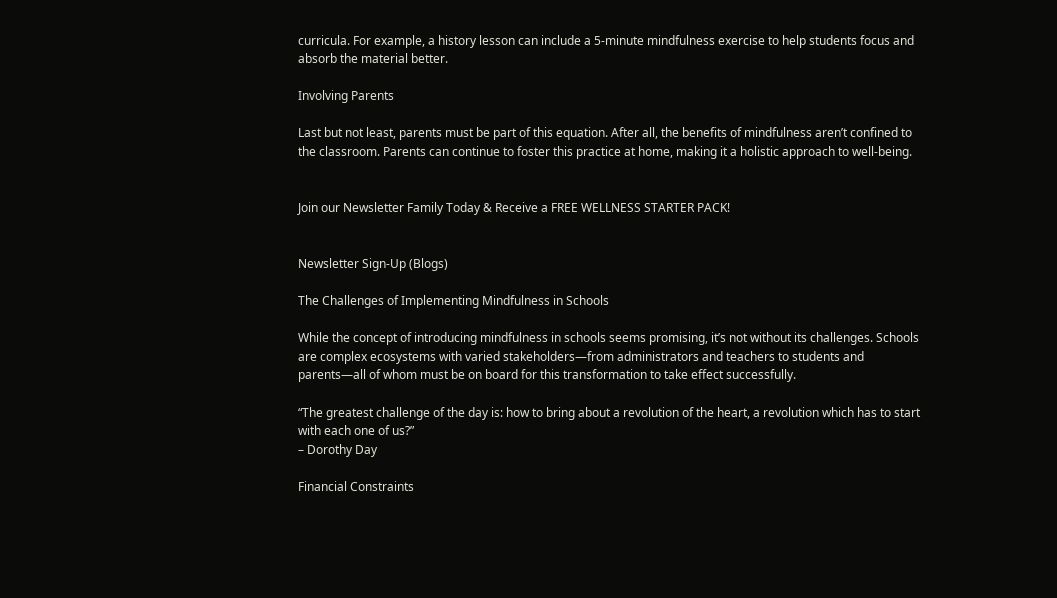curricula. For example, a history lesson can include a 5-minute mindfulness exercise to help students focus and absorb the material better.

Involving Parents

Last but not least, parents must be part of this equation. After all, the benefits of mindfulness aren’t confined to the classroom. Parents can continue to foster this practice at home, making it a holistic approach to well-being.


Join our Newsletter Family Today & Receive a FREE WELLNESS STARTER PACK!


Newsletter Sign-Up (Blogs)

The Challenges of Implementing Mindfulness in Schools

While the concept of introducing mindfulness in schools seems promising, it’s not without its challenges. Schools are complex ecosystems with varied stakeholders—from administrators and teachers to students and parents—all of whom must be on board for this transformation to take effect successfully.

“The greatest challenge of the day is: how to bring about a revolution of the heart, a revolution which has to start with each one of us?”
– Dorothy Day

Financial Constraints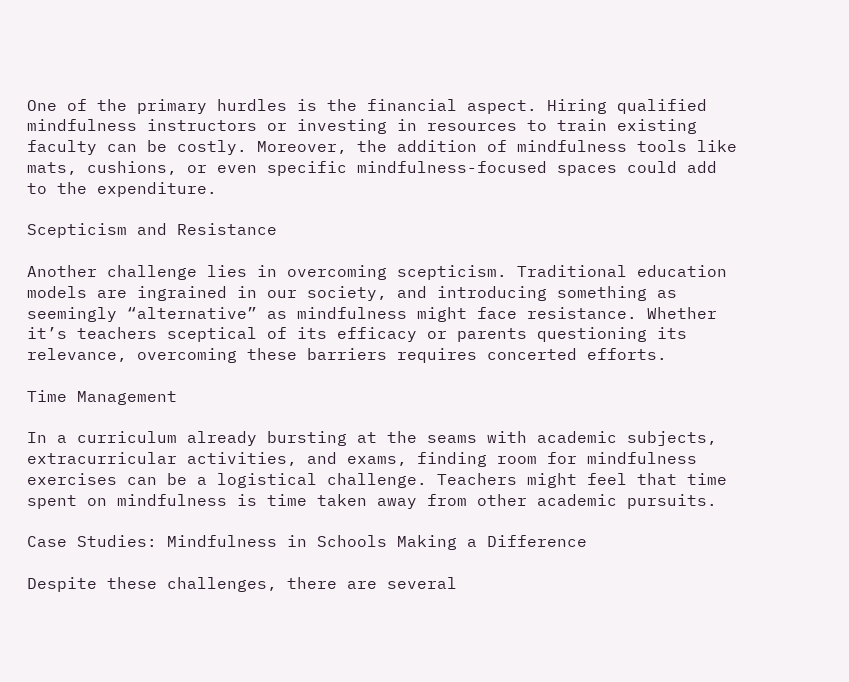One of the primary hurdles is the financial aspect. Hiring qualified mindfulness instructors or investing in resources to train existing faculty can be costly. Moreover, the addition of mindfulness tools like mats, cushions, or even specific mindfulness-focused spaces could add to the expenditure.

Scepticism and Resistance

Another challenge lies in overcoming scepticism. Traditional education models are ingrained in our society, and introducing something as seemingly “alternative” as mindfulness might face resistance. Whether it’s teachers sceptical of its efficacy or parents questioning its relevance, overcoming these barriers requires concerted efforts.

Time Management

In a curriculum already bursting at the seams with academic subjects, extracurricular activities, and exams, finding room for mindfulness exercises can be a logistical challenge. Teachers might feel that time spent on mindfulness is time taken away from other academic pursuits.

Case Studies: Mindfulness in Schools Making a Difference

Despite these challenges, there are several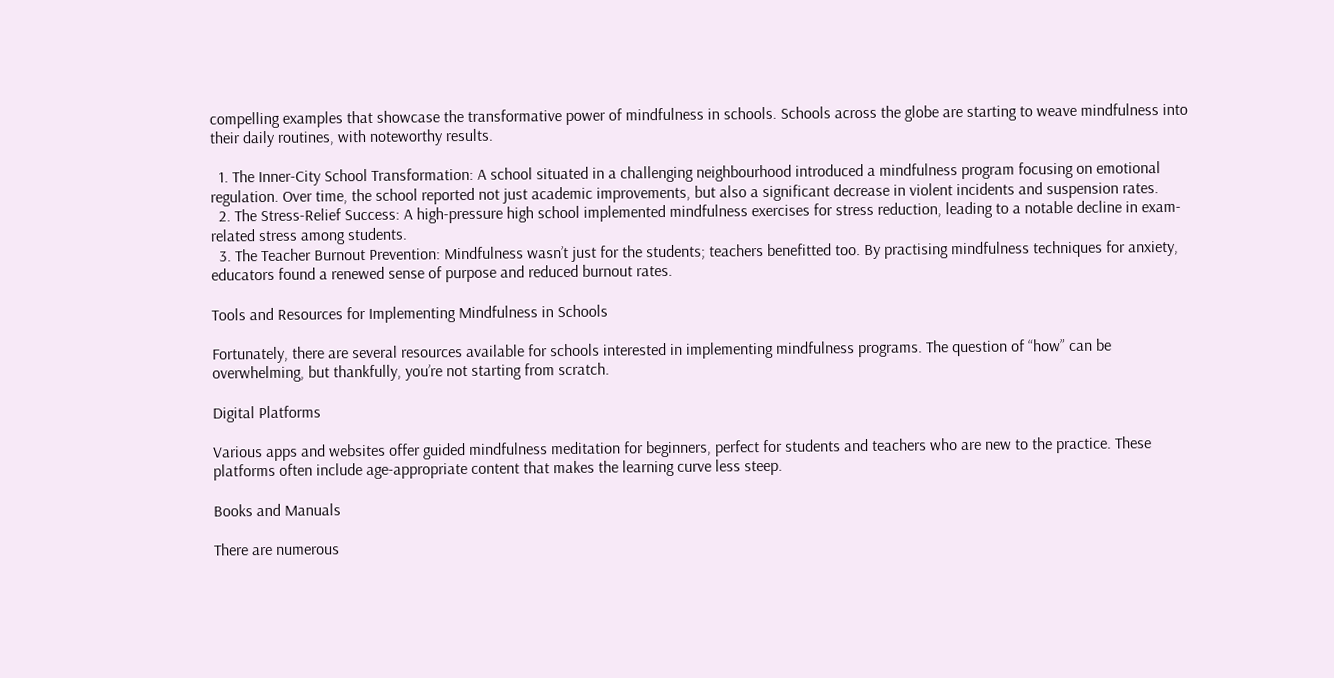compelling examples that showcase the transformative power of mindfulness in schools. Schools across the globe are starting to weave mindfulness into their daily routines, with noteworthy results.

  1. The Inner-City School Transformation: A school situated in a challenging neighbourhood introduced a mindfulness program focusing on emotional regulation. Over time, the school reported not just academic improvements, but also a significant decrease in violent incidents and suspension rates.
  2. The Stress-Relief Success: A high-pressure high school implemented mindfulness exercises for stress reduction, leading to a notable decline in exam-related stress among students.
  3. The Teacher Burnout Prevention: Mindfulness wasn’t just for the students; teachers benefitted too. By practising mindfulness techniques for anxiety, educators found a renewed sense of purpose and reduced burnout rates.

Tools and Resources for Implementing Mindfulness in Schools

Fortunately, there are several resources available for schools interested in implementing mindfulness programs. The question of “how” can be overwhelming, but thankfully, you’re not starting from scratch.

Digital Platforms

Various apps and websites offer guided mindfulness meditation for beginners, perfect for students and teachers who are new to the practice. These platforms often include age-appropriate content that makes the learning curve less steep.

Books and Manuals

There are numerous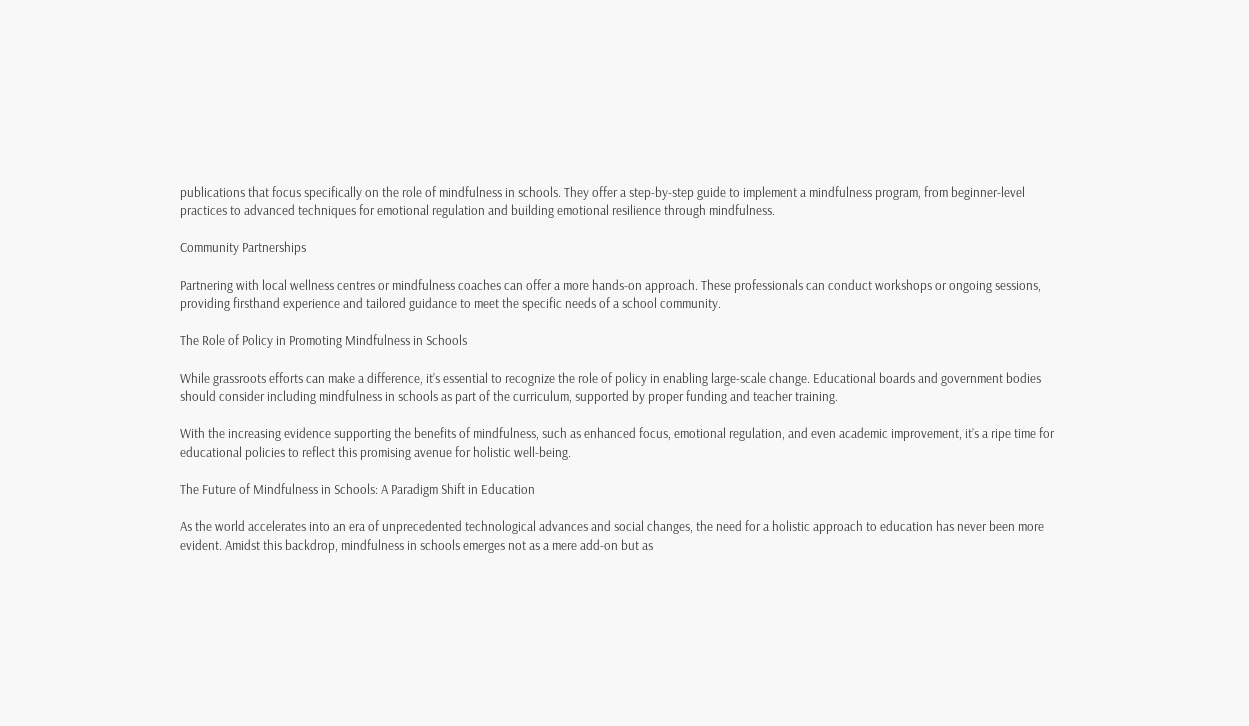publications that focus specifically on the role of mindfulness in schools. They offer a step-by-step guide to implement a mindfulness program, from beginner-level practices to advanced techniques for emotional regulation and building emotional resilience through mindfulness.

Community Partnerships

Partnering with local wellness centres or mindfulness coaches can offer a more hands-on approach. These professionals can conduct workshops or ongoing sessions, providing firsthand experience and tailored guidance to meet the specific needs of a school community.

The Role of Policy in Promoting Mindfulness in Schools

While grassroots efforts can make a difference, it’s essential to recognize the role of policy in enabling large-scale change. Educational boards and government bodies should consider including mindfulness in schools as part of the curriculum, supported by proper funding and teacher training.

With the increasing evidence supporting the benefits of mindfulness, such as enhanced focus, emotional regulation, and even academic improvement, it’s a ripe time for educational policies to reflect this promising avenue for holistic well-being.

The Future of Mindfulness in Schools: A Paradigm Shift in Education

As the world accelerates into an era of unprecedented technological advances and social changes, the need for a holistic approach to education has never been more evident. Amidst this backdrop, mindfulness in schools emerges not as a mere add-on but as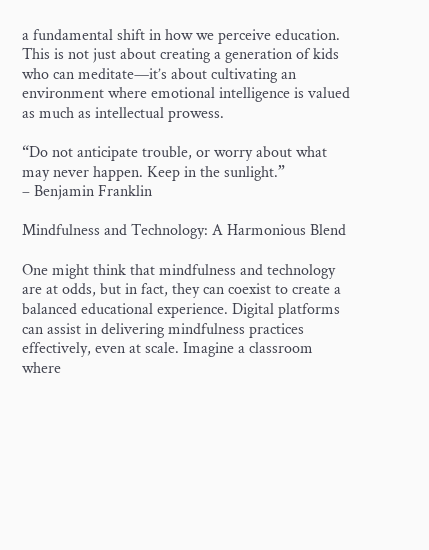a fundamental shift in how we perceive education. This is not just about creating a generation of kids who can meditate—it’s about cultivating an environment where emotional intelligence is valued as much as intellectual prowess.

“Do not anticipate trouble, or worry about what may never happen. Keep in the sunlight.”
– Benjamin Franklin

Mindfulness and Technology: A Harmonious Blend

One might think that mindfulness and technology are at odds, but in fact, they can coexist to create a balanced educational experience. Digital platforms can assist in delivering mindfulness practices effectively, even at scale. Imagine a classroom where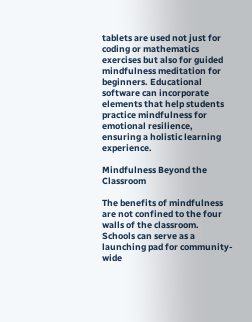tablets are used not just for coding or mathematics exercises but also for guided mindfulness meditation for beginners. Educational software can incorporate elements that help students practice mindfulness for emotional resilience, ensuring a holistic learning experience.

Mindfulness Beyond the Classroom

The benefits of mindfulness are not confined to the four walls of the classroom. Schools can serve as a launching pad for community-wide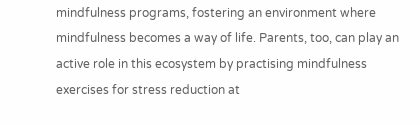mindfulness programs, fostering an environment where mindfulness becomes a way of life. Parents, too, can play an active role in this ecosystem by practising mindfulness exercises for stress reduction at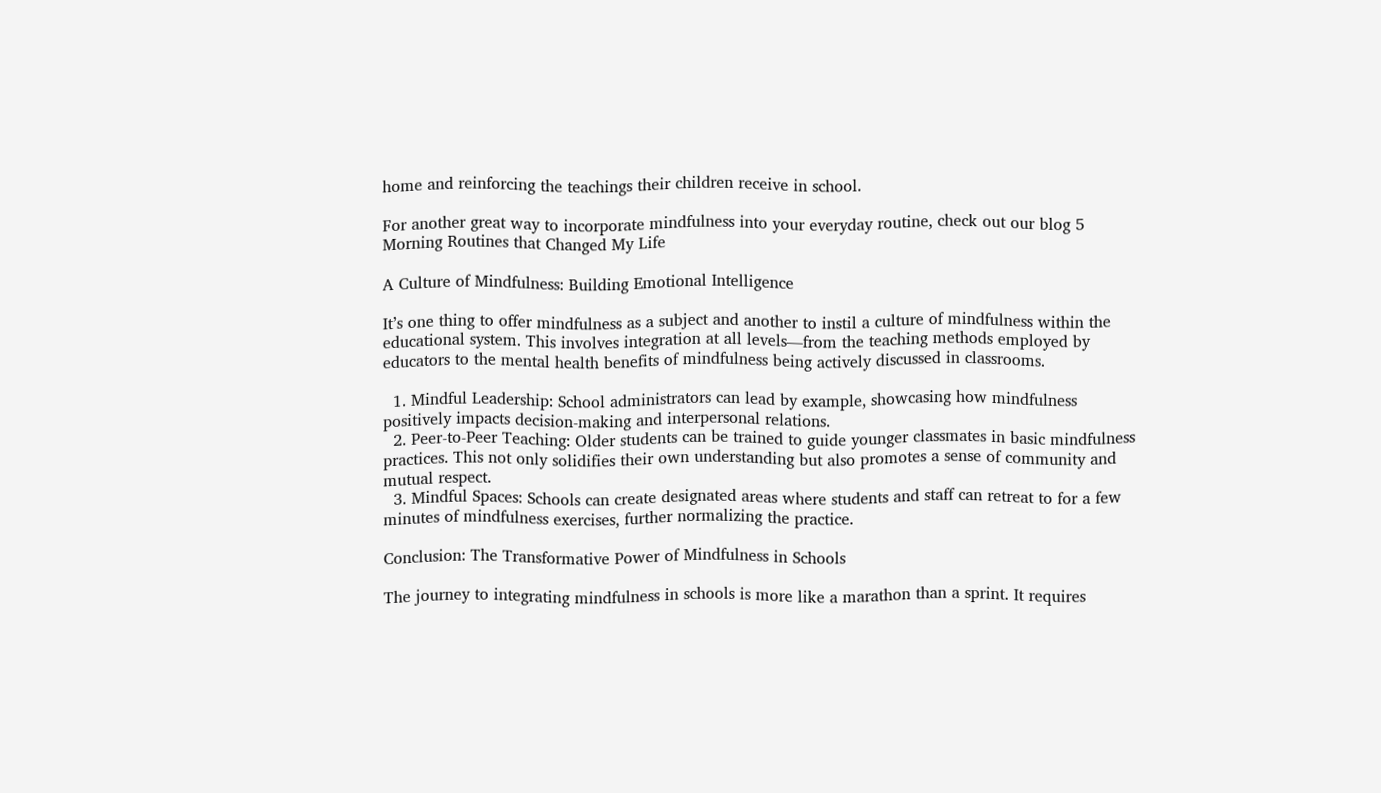home and reinforcing the teachings their children receive in school.

For another great way to incorporate mindfulness into your everyday routine, check out our blog 5 Morning Routines that Changed My Life

A Culture of Mindfulness: Building Emotional Intelligence

It’s one thing to offer mindfulness as a subject and another to instil a culture of mindfulness within the educational system. This involves integration at all levels—from the teaching methods employed by educators to the mental health benefits of mindfulness being actively discussed in classrooms.

  1. Mindful Leadership: School administrators can lead by example, showcasing how mindfulness positively impacts decision-making and interpersonal relations.
  2. Peer-to-Peer Teaching: Older students can be trained to guide younger classmates in basic mindfulness practices. This not only solidifies their own understanding but also promotes a sense of community and mutual respect.
  3. Mindful Spaces: Schools can create designated areas where students and staff can retreat to for a few minutes of mindfulness exercises, further normalizing the practice.

Conclusion: The Transformative Power of Mindfulness in Schools

The journey to integrating mindfulness in schools is more like a marathon than a sprint. It requires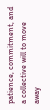patience, commitment, and a collective will to move away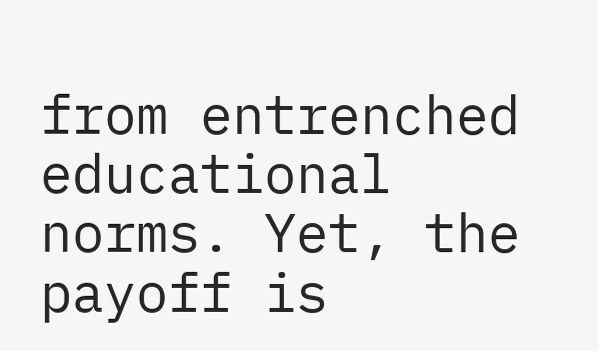from entrenched educational norms. Yet, the payoff is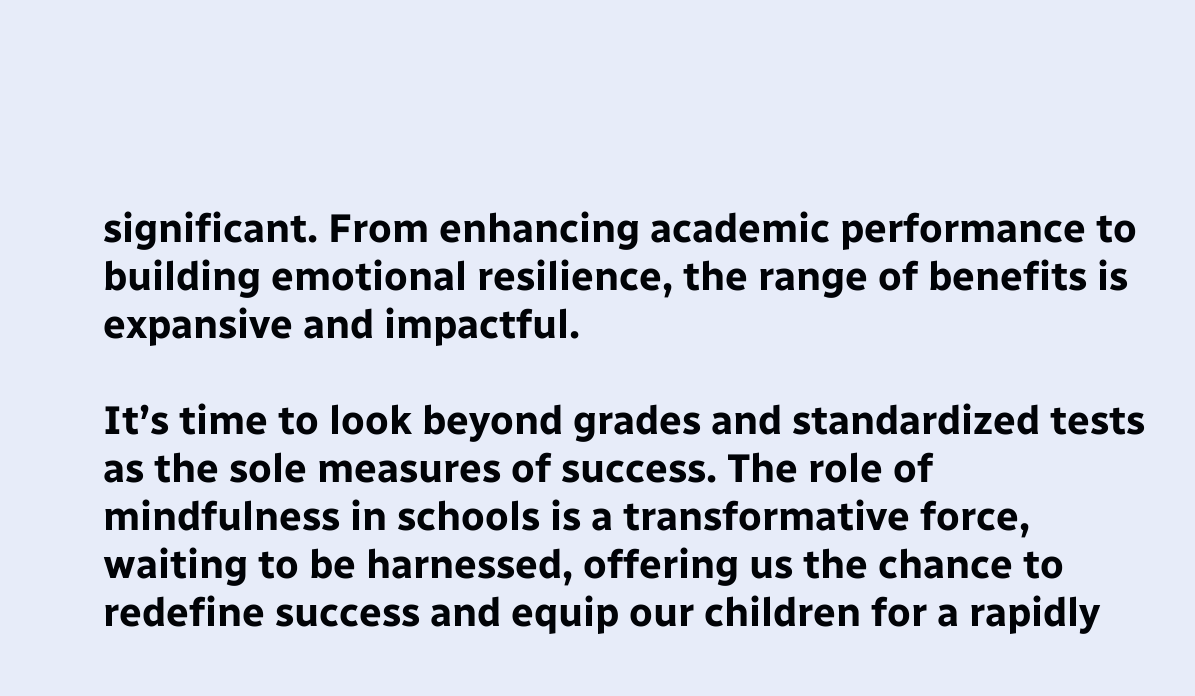significant. From enhancing academic performance to building emotional resilience, the range of benefits is expansive and impactful.

It’s time to look beyond grades and standardized tests as the sole measures of success. The role of mindfulness in schools is a transformative force, waiting to be harnessed, offering us the chance to redefine success and equip our children for a rapidly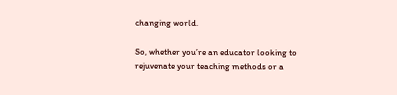changing world.

So, whether you’re an educator looking to rejuvenate your teaching methods or a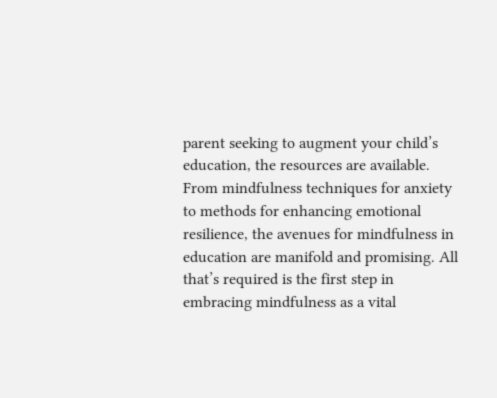parent seeking to augment your child’s education, the resources are available. From mindfulness techniques for anxiety to methods for enhancing emotional resilience, the avenues for mindfulness in education are manifold and promising. All that’s required is the first step in embracing mindfulness as a vital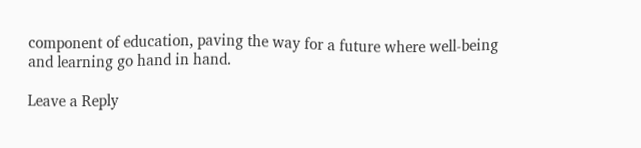component of education, paving the way for a future where well-being and learning go hand in hand.

Leave a Reply